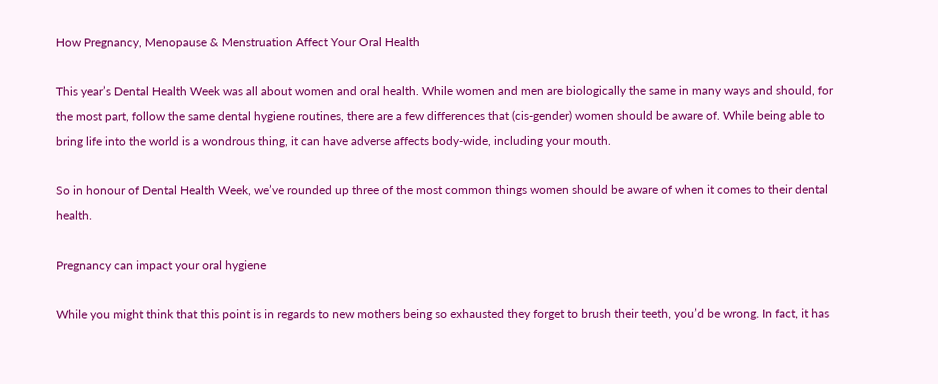How Pregnancy, Menopause & Menstruation Affect Your Oral Health

This year’s Dental Health Week was all about women and oral health. While women and men are biologically the same in many ways and should, for the most part, follow the same dental hygiene routines, there are a few differences that (cis-gender) women should be aware of. While being able to bring life into the world is a wondrous thing, it can have adverse affects body-wide, including your mouth.

So in honour of Dental Health Week, we’ve rounded up three of the most common things women should be aware of when it comes to their dental health.

Pregnancy can impact your oral hygiene

While you might think that this point is in regards to new mothers being so exhausted they forget to brush their teeth, you’d be wrong. In fact, it has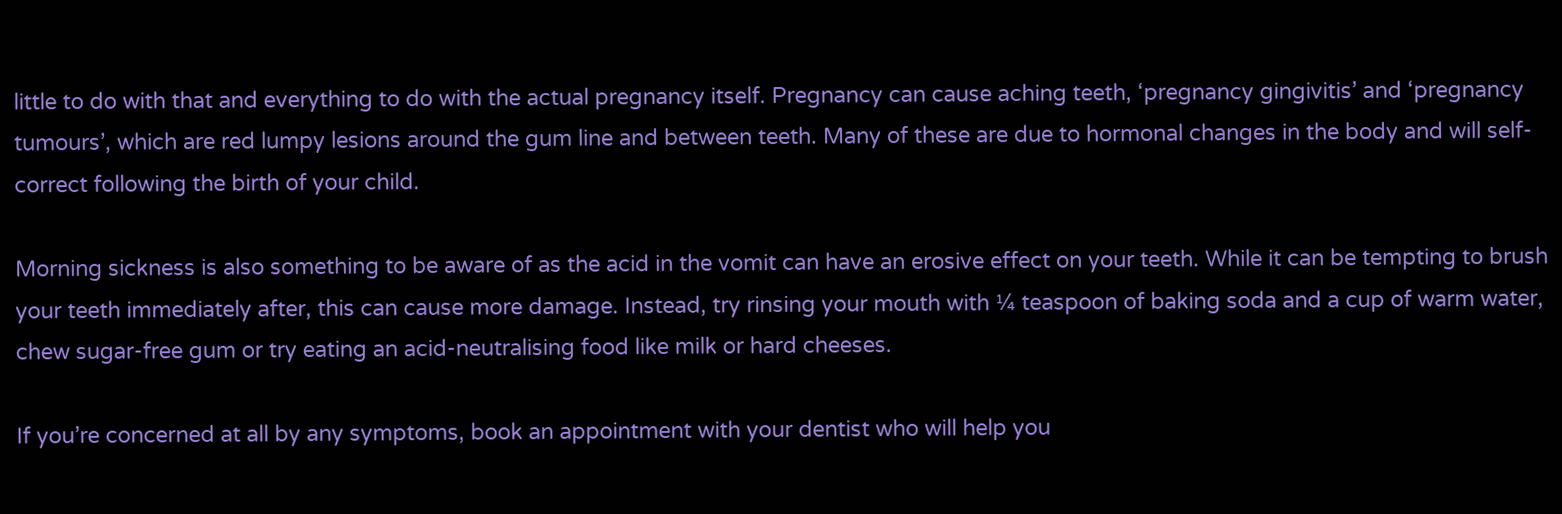little to do with that and everything to do with the actual pregnancy itself. Pregnancy can cause aching teeth, ‘pregnancy gingivitis’ and ‘pregnancy tumours’, which are red lumpy lesions around the gum line and between teeth. Many of these are due to hormonal changes in the body and will self-correct following the birth of your child.

Morning sickness is also something to be aware of as the acid in the vomit can have an erosive effect on your teeth. While it can be tempting to brush your teeth immediately after, this can cause more damage. Instead, try rinsing your mouth with ¼ teaspoon of baking soda and a cup of warm water, chew sugar-free gum or try eating an acid-neutralising food like milk or hard cheeses.

If you’re concerned at all by any symptoms, book an appointment with your dentist who will help you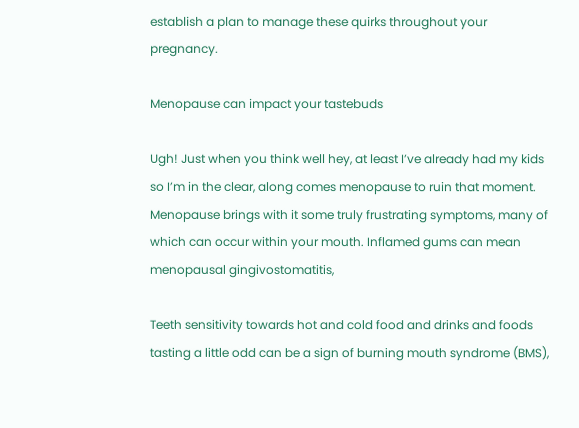establish a plan to manage these quirks throughout your pregnancy.

Menopause can impact your tastebuds

Ugh! Just when you think well hey, at least I’ve already had my kids so I’m in the clear, along comes menopause to ruin that moment. Menopause brings with it some truly frustrating symptoms, many of which can occur within your mouth. Inflamed gums can mean menopausal gingivostomatitis,

Teeth sensitivity towards hot and cold food and drinks and foods tasting a little odd can be a sign of burning mouth syndrome (BMS),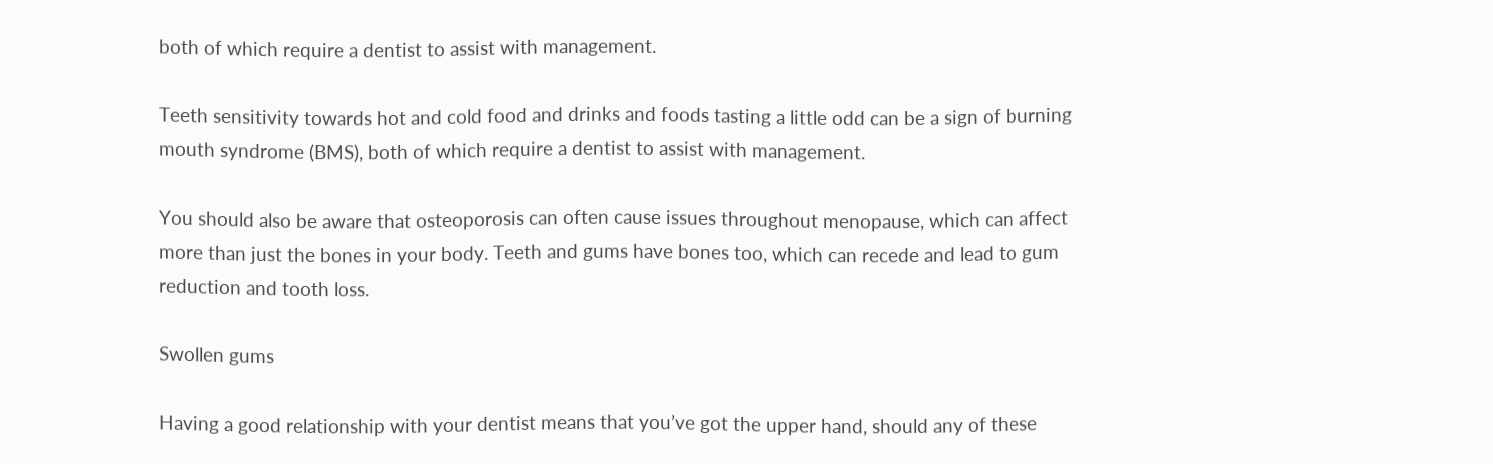both of which require a dentist to assist with management.

Teeth sensitivity towards hot and cold food and drinks and foods tasting a little odd can be a sign of burning mouth syndrome (BMS), both of which require a dentist to assist with management.

You should also be aware that osteoporosis can often cause issues throughout menopause, which can affect more than just the bones in your body. Teeth and gums have bones too, which can recede and lead to gum reduction and tooth loss.

Swollen gums

Having a good relationship with your dentist means that you’ve got the upper hand, should any of these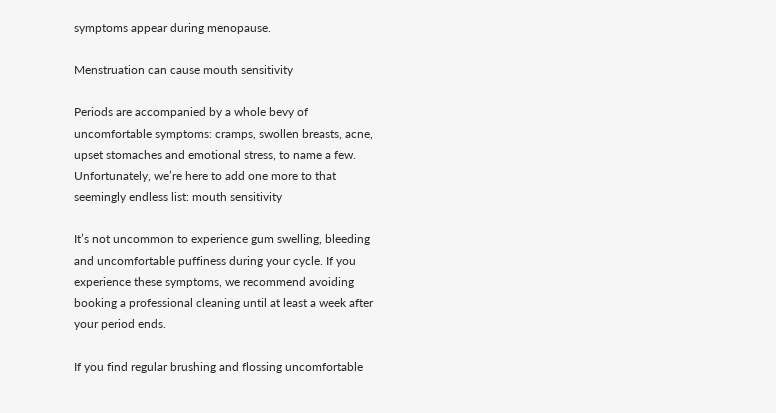symptoms appear during menopause.

Menstruation can cause mouth sensitivity

Periods are accompanied by a whole bevy of uncomfortable symptoms: cramps, swollen breasts, acne, upset stomaches and emotional stress, to name a few. Unfortunately, we’re here to add one more to that seemingly endless list: mouth sensitivity

It’s not uncommon to experience gum swelling, bleeding and uncomfortable puffiness during your cycle. If you experience these symptoms, we recommend avoiding booking a professional cleaning until at least a week after your period ends.

If you find regular brushing and flossing uncomfortable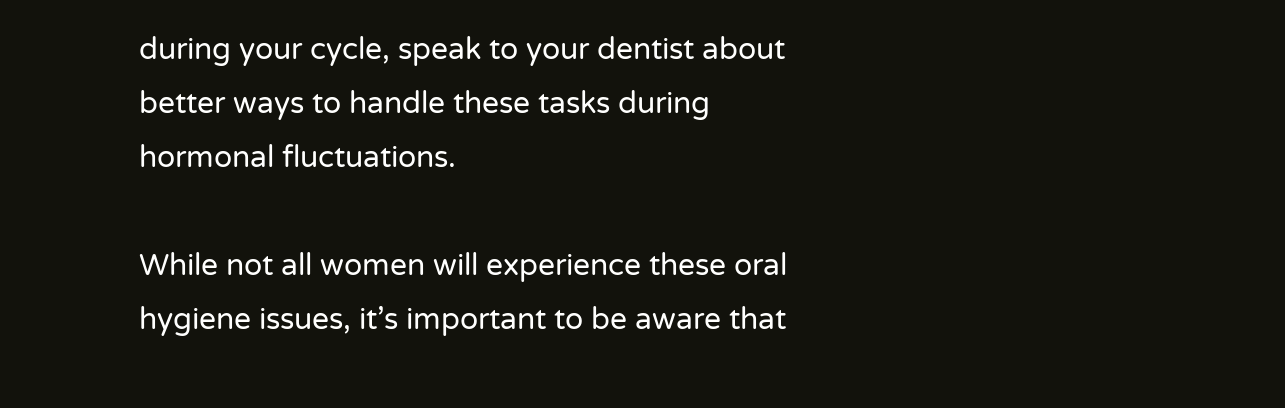during your cycle, speak to your dentist about better ways to handle these tasks during hormonal fluctuations.

While not all women will experience these oral hygiene issues, it’s important to be aware that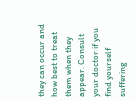they can occur and how best to treat them when they appear. Consult your doctor if you find yourself suffering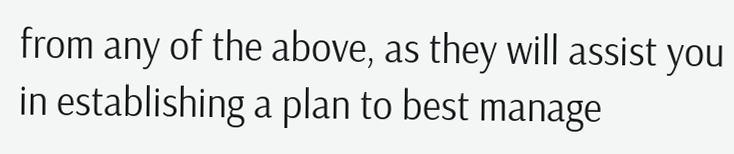from any of the above, as they will assist you in establishing a plan to best manage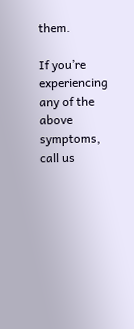them.

If you’re experiencing any of the above symptoms, call us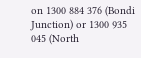on 1300 884 376 (Bondi Junction) or 1300 935 045 (North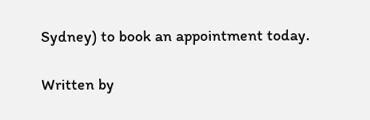Sydney) to book an appointment today.

Written by